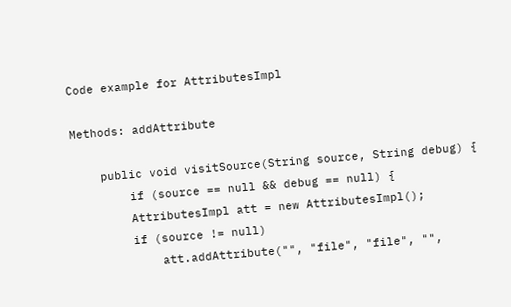Code example for AttributesImpl

Methods: addAttribute

    public void visitSource(String source, String debug) {
        if (source == null && debug == null) {
        AttributesImpl att = new AttributesImpl();
        if (source != null)
            att.addAttribute("", "file", "file", "",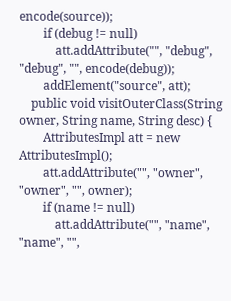encode(source));
        if (debug != null)
            att.addAttribute("", "debug", "debug", "", encode(debug));
        addElement("source", att);
    public void visitOuterClass(String owner, String name, String desc) {
        AttributesImpl att = new AttributesImpl();
        att.addAttribute("", "owner", "owner", "", owner);
        if (name != null)
            att.addAttribute("", "name", "name", "",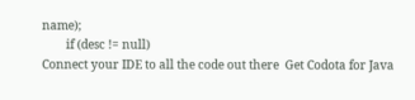name);
        if (desc != null)
Connect your IDE to all the code out there  Get Codota for Java